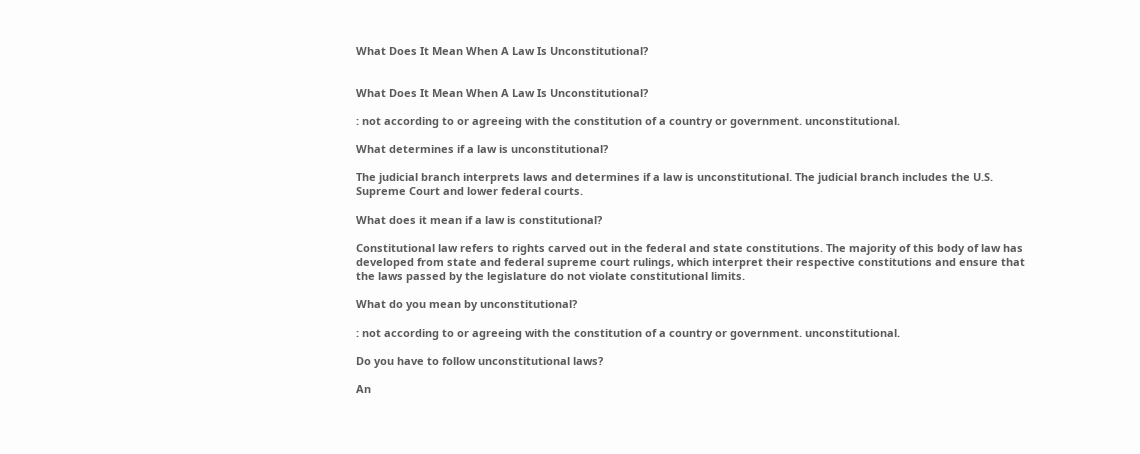What Does It Mean When A Law Is Unconstitutional?


What Does It Mean When A Law Is Unconstitutional?

: not according to or agreeing with the constitution of a country or government. unconstitutional.

What determines if a law is unconstitutional?

The judicial branch interprets laws and determines if a law is unconstitutional. The judicial branch includes the U.S. Supreme Court and lower federal courts.

What does it mean if a law is constitutional?

Constitutional law refers to rights carved out in the federal and state constitutions. The majority of this body of law has developed from state and federal supreme court rulings, which interpret their respective constitutions and ensure that the laws passed by the legislature do not violate constitutional limits.

What do you mean by unconstitutional?

: not according to or agreeing with the constitution of a country or government. unconstitutional.

Do you have to follow unconstitutional laws?

An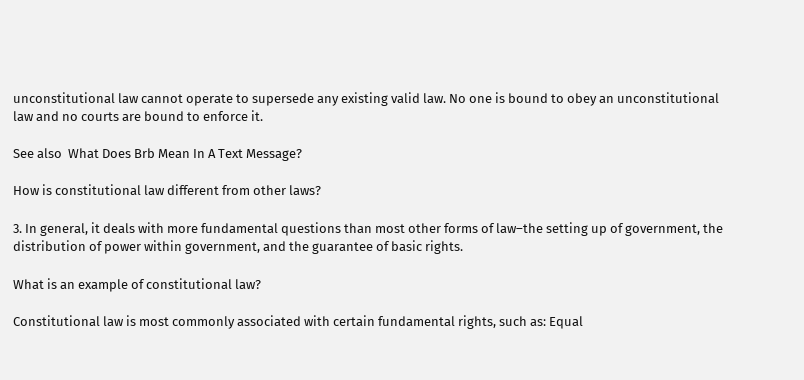unconstitutional law cannot operate to supersede any existing valid law. No one is bound to obey an unconstitutional law and no courts are bound to enforce it.

See also  What Does Brb Mean In A Text Message?

How is constitutional law different from other laws?

3. In general, it deals with more fundamental questions than most other forms of law–the setting up of government, the distribution of power within government, and the guarantee of basic rights.

What is an example of constitutional law?

Constitutional law is most commonly associated with certain fundamental rights, such as: Equal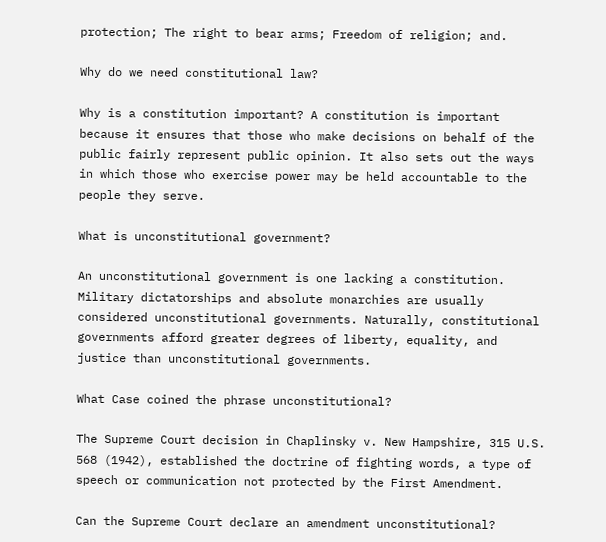protection; The right to bear arms; Freedom of religion; and.

Why do we need constitutional law?

Why is a constitution important? A constitution is important because it ensures that those who make decisions on behalf of the public fairly represent public opinion. It also sets out the ways in which those who exercise power may be held accountable to the people they serve.

What is unconstitutional government?

An unconstitutional government is one lacking a constitution. Military dictatorships and absolute monarchies are usually considered unconstitutional governments. Naturally, constitutional governments afford greater degrees of liberty, equality, and justice than unconstitutional governments.

What Case coined the phrase unconstitutional?

The Supreme Court decision in Chaplinsky v. New Hampshire, 315 U.S. 568 (1942), established the doctrine of fighting words, a type of speech or communication not protected by the First Amendment.

Can the Supreme Court declare an amendment unconstitutional?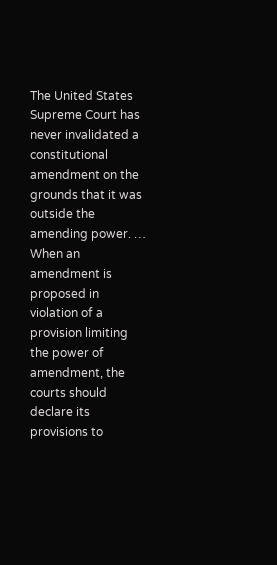The United States Supreme Court has never invalidated a constitutional amendment on the grounds that it was outside the amending power. … When an amendment is proposed in violation of a provision limiting the power of amendment, the courts should declare its provisions to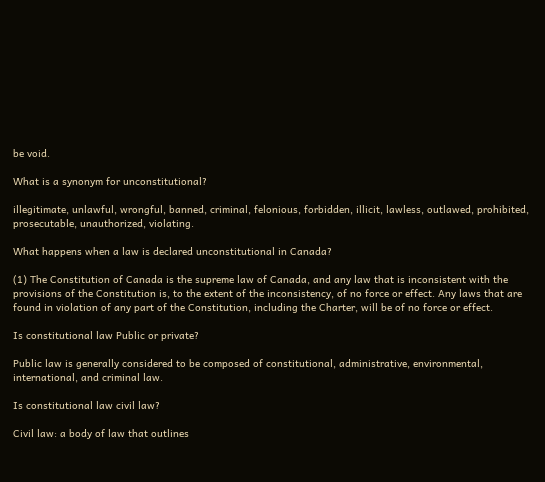be void.

What is a synonym for unconstitutional?

illegitimate, unlawful, wrongful, banned, criminal, felonious, forbidden, illicit, lawless, outlawed, prohibited, prosecutable, unauthorized, violating.

What happens when a law is declared unconstitutional in Canada?

(1) The Constitution of Canada is the supreme law of Canada, and any law that is inconsistent with the provisions of the Constitution is, to the extent of the inconsistency, of no force or effect. Any laws that are found in violation of any part of the Constitution, including the Charter, will be of no force or effect.

Is constitutional law Public or private?

Public law is generally considered to be composed of constitutional, administrative, environmental, international, and criminal law.

Is constitutional law civil law?

Civil law: a body of law that outlines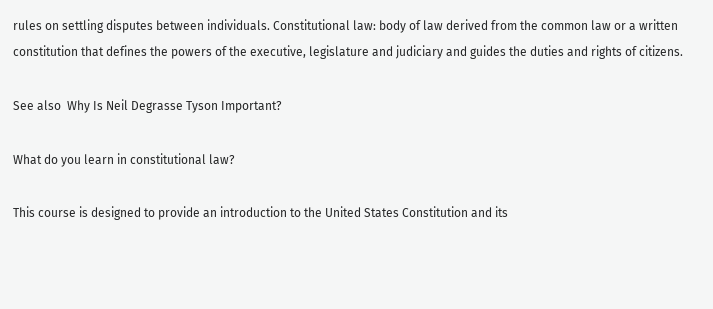rules on settling disputes between individuals. Constitutional law: body of law derived from the common law or a written constitution that defines the powers of the executive, legislature and judiciary and guides the duties and rights of citizens.

See also  Why Is Neil Degrasse Tyson Important?

What do you learn in constitutional law?

This course is designed to provide an introduction to the United States Constitution and its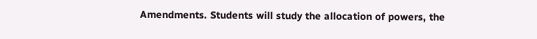Amendments. Students will study the allocation of powers, the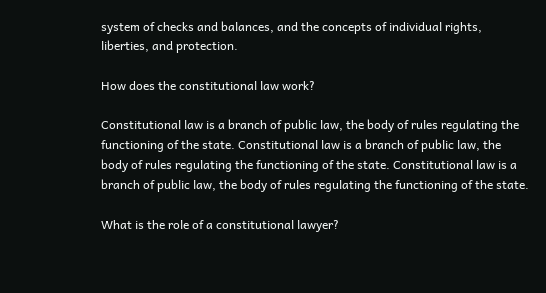system of checks and balances, and the concepts of individual rights, liberties, and protection.

How does the constitutional law work?

Constitutional law is a branch of public law, the body of rules regulating the functioning of the state. Constitutional law is a branch of public law, the body of rules regulating the functioning of the state. Constitutional law is a branch of public law, the body of rules regulating the functioning of the state.

What is the role of a constitutional lawyer?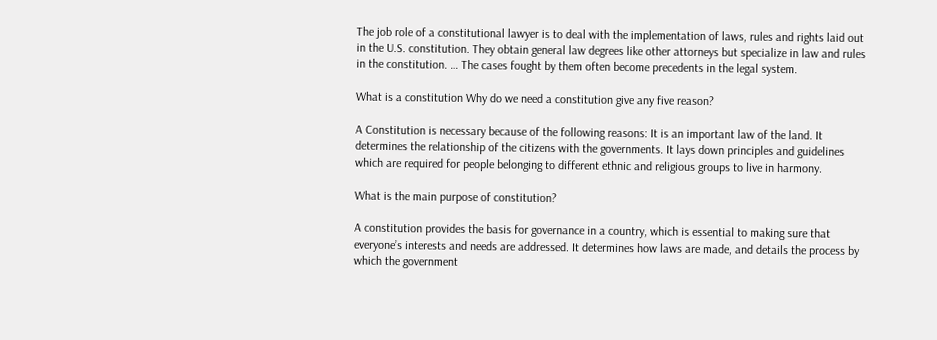The job role of a constitutional lawyer is to deal with the implementation of laws, rules and rights laid out in the U.S. constitution. They obtain general law degrees like other attorneys but specialize in law and rules in the constitution. … The cases fought by them often become precedents in the legal system.

What is a constitution Why do we need a constitution give any five reason?

A Constitution is necessary because of the following reasons: It is an important law of the land. It determines the relationship of the citizens with the governments. It lays down principles and guidelines which are required for people belonging to different ethnic and religious groups to live in harmony.

What is the main purpose of constitution?

A constitution provides the basis for governance in a country, which is essential to making sure that everyone’s interests and needs are addressed. It determines how laws are made, and details the process by which the government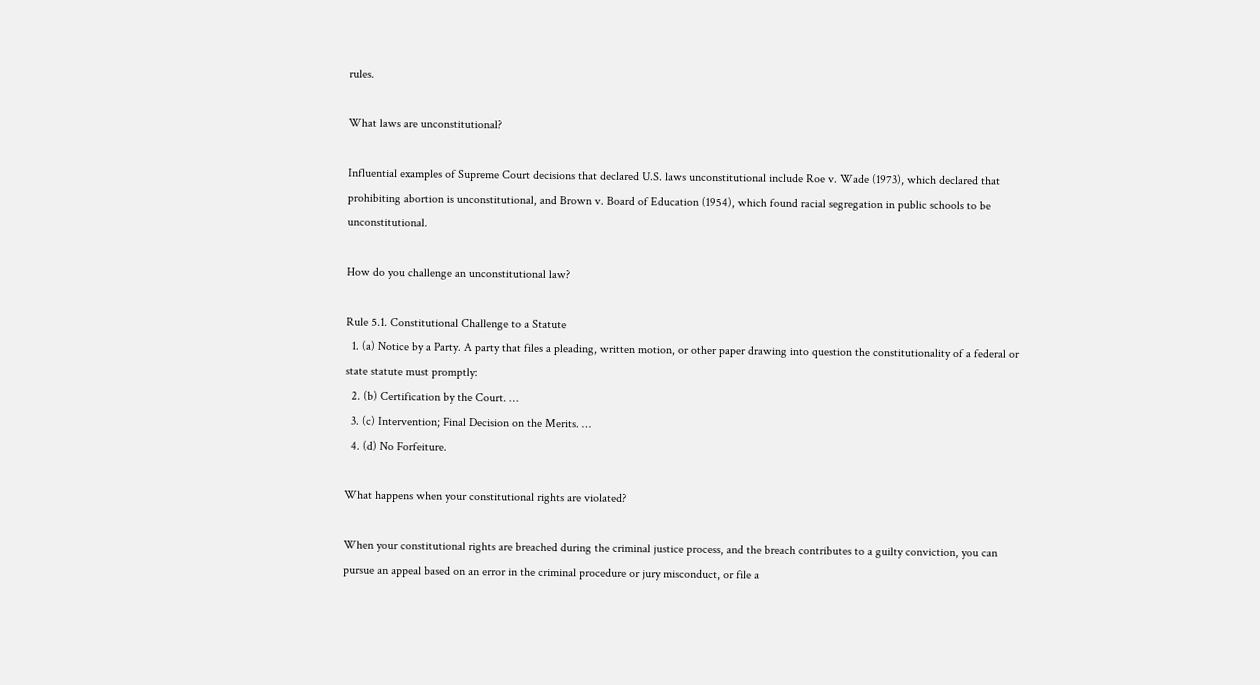rules.

What laws are unconstitutional?

Influential examples of Supreme Court decisions that declared U.S. laws unconstitutional include Roe v. Wade (1973), which declared that prohibiting abortion is unconstitutional, and Brown v. Board of Education (1954), which found racial segregation in public schools to be unconstitutional.

How do you challenge an unconstitutional law?

Rule 5.1. Constitutional Challenge to a Statute
  1. (a) Notice by a Party. A party that files a pleading, written motion, or other paper drawing into question the constitutionality of a federal or state statute must promptly:
  2. (b) Certification by the Court. …
  3. (c) Intervention; Final Decision on the Merits. …
  4. (d) No Forfeiture.

What happens when your constitutional rights are violated?

When your constitutional rights are breached during the criminal justice process, and the breach contributes to a guilty conviction, you can pursue an appeal based on an error in the criminal procedure or jury misconduct, or file a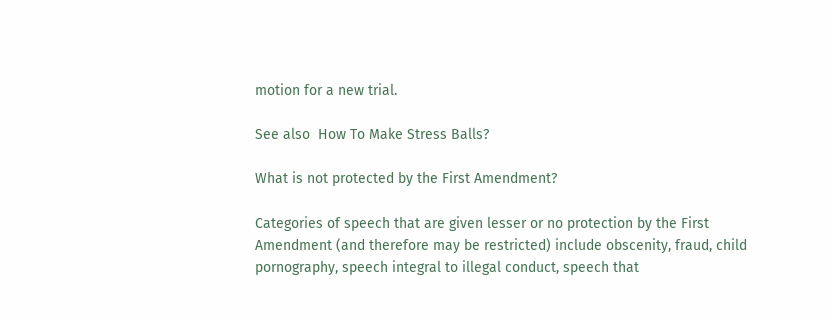motion for a new trial.

See also  How To Make Stress Balls?

What is not protected by the First Amendment?

Categories of speech that are given lesser or no protection by the First Amendment (and therefore may be restricted) include obscenity, fraud, child pornography, speech integral to illegal conduct, speech that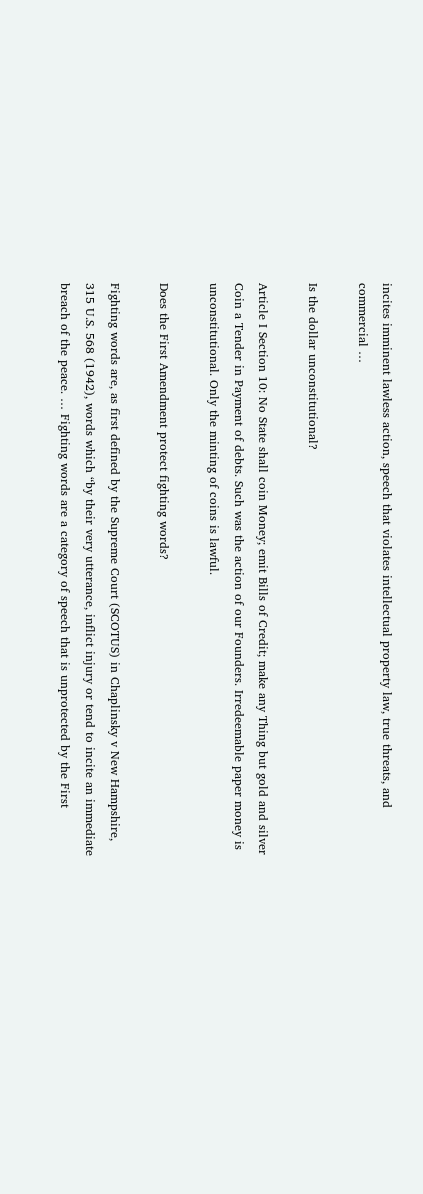incites imminent lawless action, speech that violates intellectual property law, true threats, and commercial …

Is the dollar unconstitutional?

Article I Section 10: No State shall coin Money; emit Bills of Credit; make any Thing but gold and silver Coin a Tender in Payment of debts. Such was the action of our Founders. Irredeemable paper money is unconstitutional. Only the minting of coins is lawful.

Does the First Amendment protect fighting words?

Fighting words are, as first defined by the Supreme Court (SCOTUS) in Chaplinsky v New Hampshire, 315 U.S. 568 (1942), words which “by their very utterance, inflict injury or tend to incite an immediate breach of the peace. … Fighting words are a category of speech that is unprotected by the First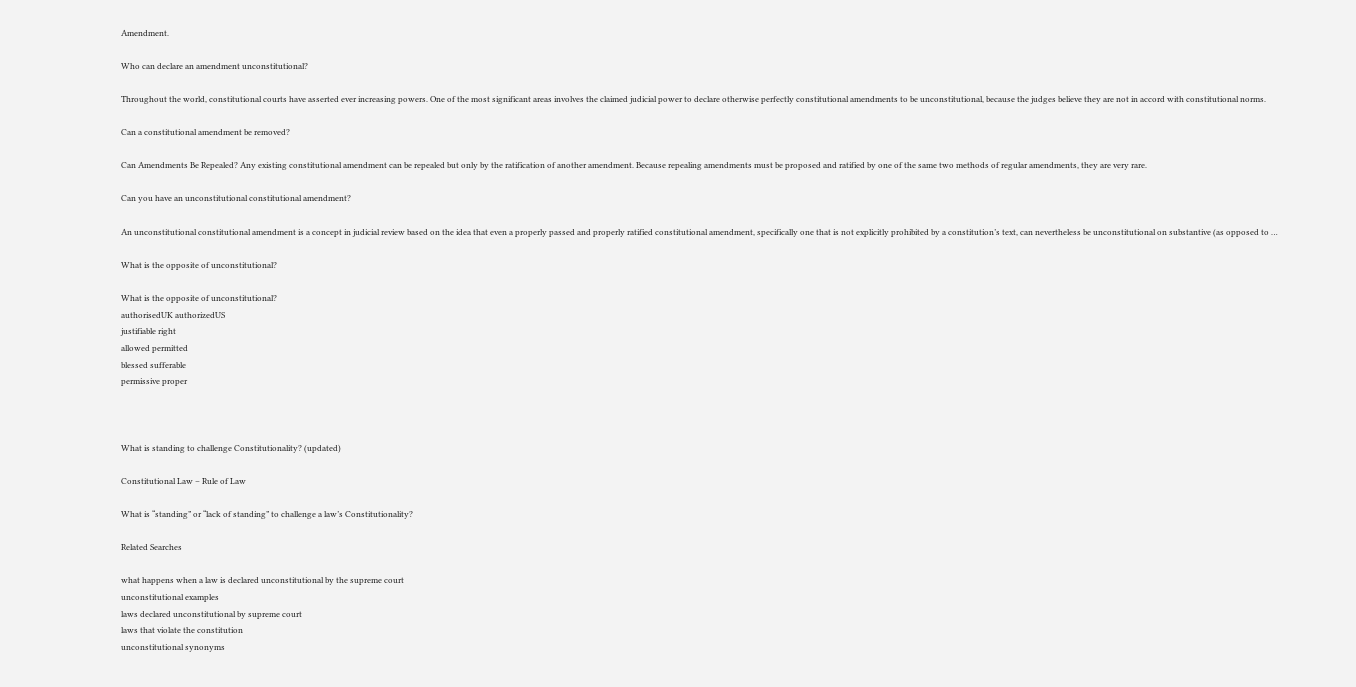Amendment.

Who can declare an amendment unconstitutional?

Throughout the world, constitutional courts have asserted ever increasing powers. One of the most significant areas involves the claimed judicial power to declare otherwise perfectly constitutional amendments to be unconstitutional, because the judges believe they are not in accord with constitutional norms.

Can a constitutional amendment be removed?

Can Amendments Be Repealed? Any existing constitutional amendment can be repealed but only by the ratification of another amendment. Because repealing amendments must be proposed and ratified by one of the same two methods of regular amendments, they are very rare.

Can you have an unconstitutional constitutional amendment?

An unconstitutional constitutional amendment is a concept in judicial review based on the idea that even a properly passed and properly ratified constitutional amendment, specifically one that is not explicitly prohibited by a constitution’s text, can nevertheless be unconstitutional on substantive (as opposed to …

What is the opposite of unconstitutional?

What is the opposite of unconstitutional?
authorisedUK authorizedUS
justifiable right
allowed permitted
blessed sufferable
permissive proper



What is standing to challenge Constitutionality? (updated)

Constitutional Law – Rule of Law

What is “standing” or “lack of standing” to challenge a law’s Constitutionality?

Related Searches

what happens when a law is declared unconstitutional by the supreme court
unconstitutional examples
laws declared unconstitutional by supreme court
laws that violate the constitution
unconstitutional synonyms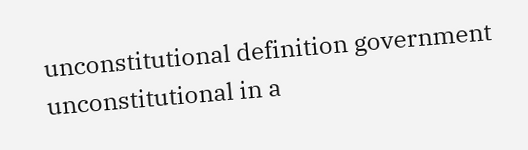unconstitutional definition government
unconstitutional in a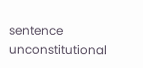sentence
unconstitutional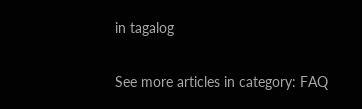in tagalog

See more articles in category: FAQ